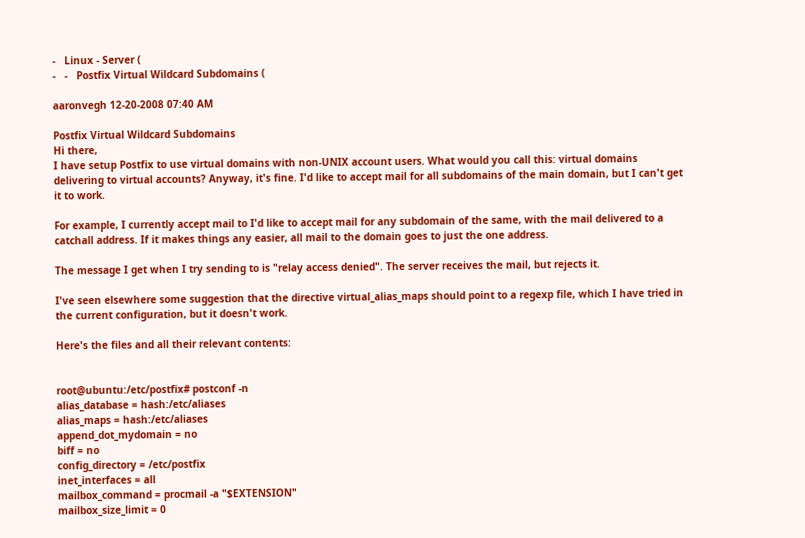-   Linux - Server (
-   -   Postfix Virtual Wildcard Subdomains (

aaronvegh 12-20-2008 07:40 AM

Postfix Virtual Wildcard Subdomains
Hi there,
I have setup Postfix to use virtual domains with non-UNIX account users. What would you call this: virtual domains delivering to virtual accounts? Anyway, it's fine. I'd like to accept mail for all subdomains of the main domain, but I can't get it to work.

For example, I currently accept mail to I'd like to accept mail for any subdomain of the same, with the mail delivered to a catchall address. If it makes things any easier, all mail to the domain goes to just the one address.

The message I get when I try sending to is "relay access denied". The server receives the mail, but rejects it.

I've seen elsewhere some suggestion that the directive virtual_alias_maps should point to a regexp file, which I have tried in the current configuration, but it doesn't work.

Here's the files and all their relevant contents:


root@ubuntu:/etc/postfix# postconf -n
alias_database = hash:/etc/aliases
alias_maps = hash:/etc/aliases
append_dot_mydomain = no
biff = no
config_directory = /etc/postfix
inet_interfaces = all
mailbox_command = procmail -a "$EXTENSION"
mailbox_size_limit = 0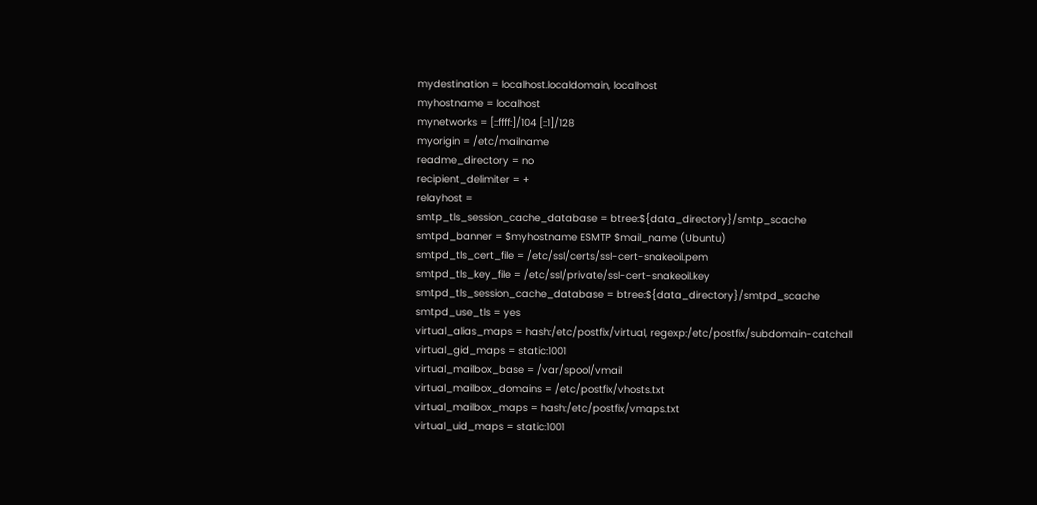mydestination = localhost.localdomain, localhost
myhostname = localhost
mynetworks = [::ffff:]/104 [::1]/128
myorigin = /etc/mailname
readme_directory = no
recipient_delimiter = +
relayhost =
smtp_tls_session_cache_database = btree:${data_directory}/smtp_scache
smtpd_banner = $myhostname ESMTP $mail_name (Ubuntu)
smtpd_tls_cert_file = /etc/ssl/certs/ssl-cert-snakeoil.pem
smtpd_tls_key_file = /etc/ssl/private/ssl-cert-snakeoil.key
smtpd_tls_session_cache_database = btree:${data_directory}/smtpd_scache
smtpd_use_tls = yes
virtual_alias_maps = hash:/etc/postfix/virtual, regexp:/etc/postfix/subdomain-catchall
virtual_gid_maps = static:1001
virtual_mailbox_base = /var/spool/vmail
virtual_mailbox_domains = /etc/postfix/vhosts.txt
virtual_mailbox_maps = hash:/etc/postfix/vmaps.txt
virtual_uid_maps = static:1001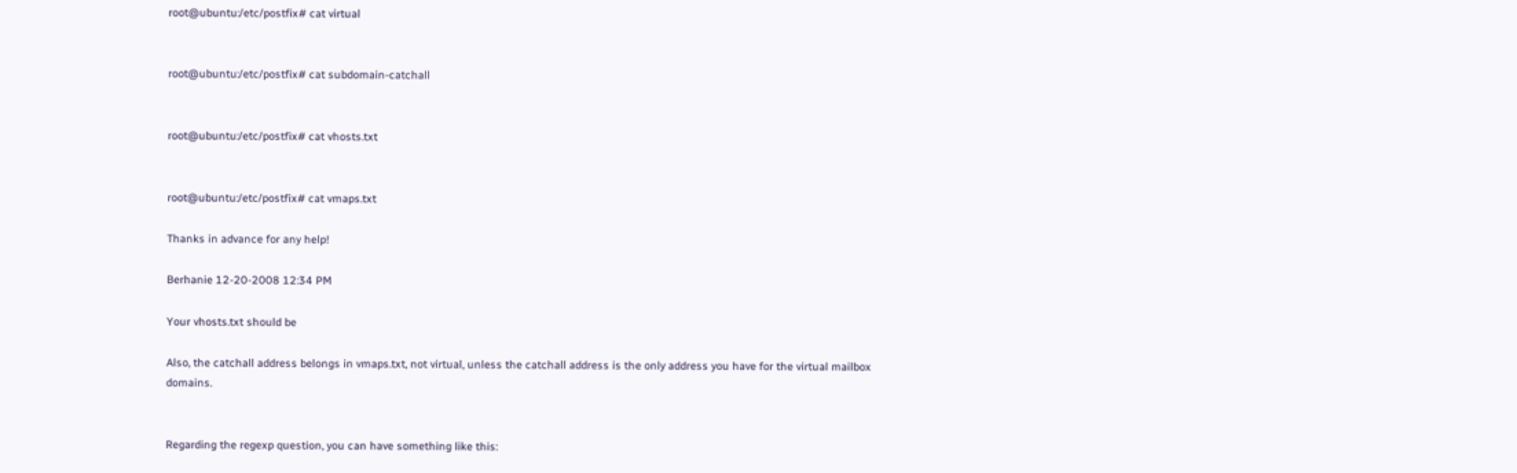root@ubuntu:/etc/postfix# cat virtual


root@ubuntu:/etc/postfix# cat subdomain-catchall


root@ubuntu:/etc/postfix# cat vhosts.txt


root@ubuntu:/etc/postfix# cat vmaps.txt

Thanks in advance for any help!

Berhanie 12-20-2008 12:34 PM

Your vhosts.txt should be

Also, the catchall address belongs in vmaps.txt, not virtual, unless the catchall address is the only address you have for the virtual mailbox domains.


Regarding the regexp question, you can have something like this: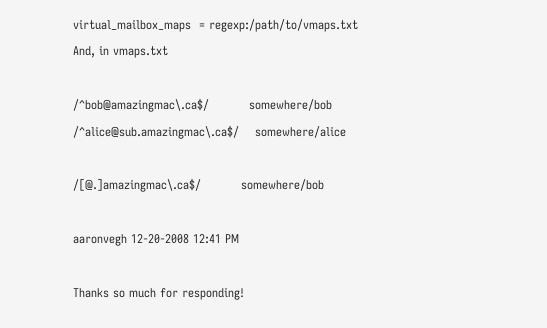virtual_mailbox_maps  = regexp:/path/to/vmaps.txt
And, in vmaps.txt

/^bob@amazingmac\.ca$/          somewhere/bob
/^alice@sub.amazingmac\.ca$/    somewhere/alice

/[@.]amazingmac\.ca$/          somewhere/bob

aaronvegh 12-20-2008 12:41 PM

Thanks so much for responding!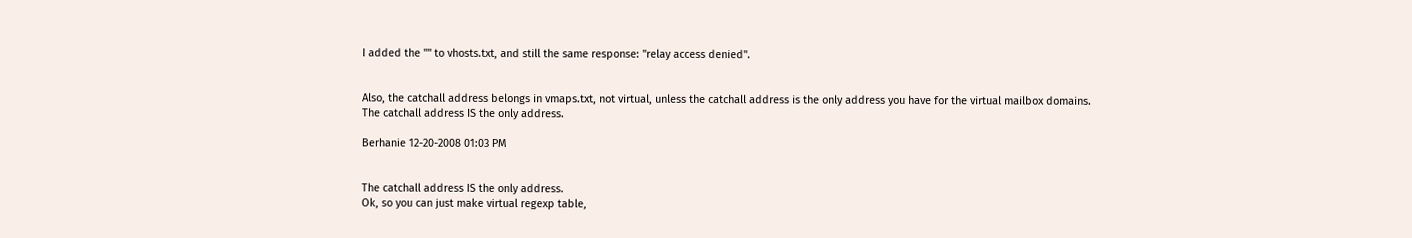I added the "" to vhosts.txt, and still the same response: "relay access denied".


Also, the catchall address belongs in vmaps.txt, not virtual, unless the catchall address is the only address you have for the virtual mailbox domains.
The catchall address IS the only address.

Berhanie 12-20-2008 01:03 PM


The catchall address IS the only address.
Ok, so you can just make virtual regexp table,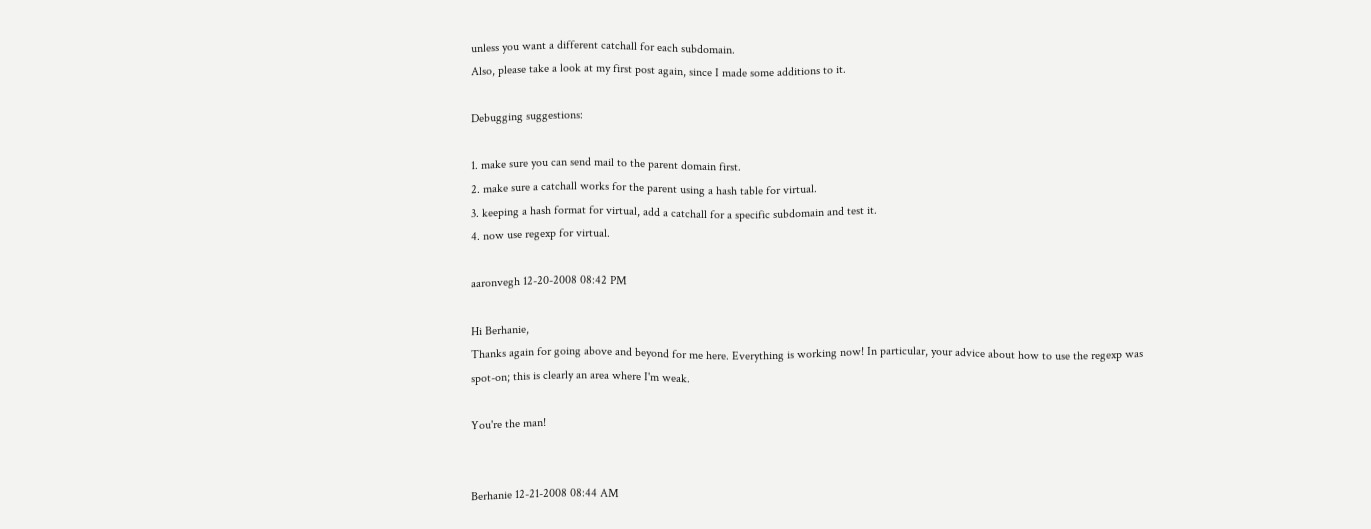unless you want a different catchall for each subdomain.
Also, please take a look at my first post again, since I made some additions to it.

Debugging suggestions:

1. make sure you can send mail to the parent domain first.
2. make sure a catchall works for the parent using a hash table for virtual.
3. keeping a hash format for virtual, add a catchall for a specific subdomain and test it.
4. now use regexp for virtual.

aaronvegh 12-20-2008 08:42 PM

Hi Berhanie,
Thanks again for going above and beyond for me here. Everything is working now! In particular, your advice about how to use the regexp was spot-on; this is clearly an area where I'm weak.

You're the man!


Berhanie 12-21-2008 08:44 AM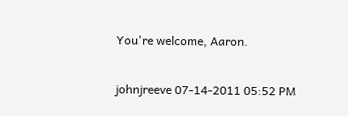You're welcome, Aaron.

johnjreeve 07-14-2011 05:52 PM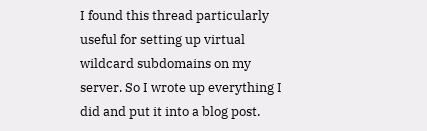I found this thread particularly useful for setting up virtual wildcard subdomains on my server. So I wrote up everything I did and put it into a blog post.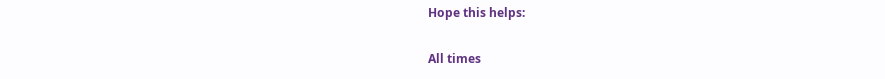Hope this helps:

All times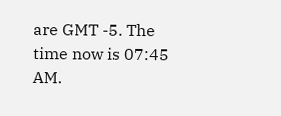are GMT -5. The time now is 07:45 AM.